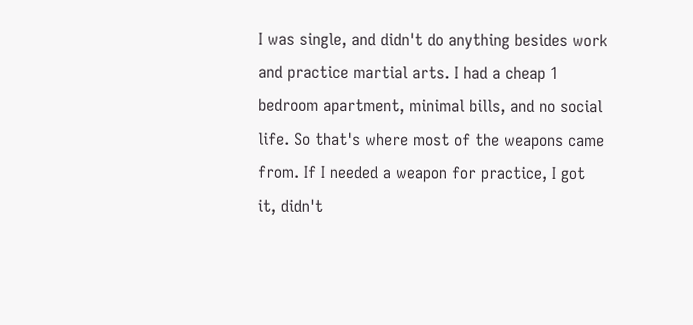I was single, and didn't do anything besides work and practice martial arts. I had a cheap 1 bedroom apartment, minimal bills, and no social life. So that's where most of the weapons came from. If I needed a weapon for practice, I got it, didn't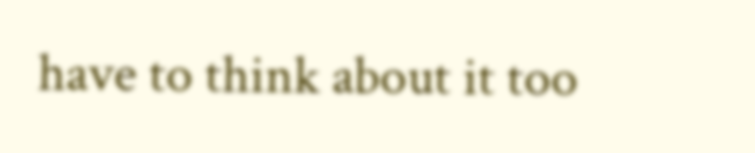have to think about it too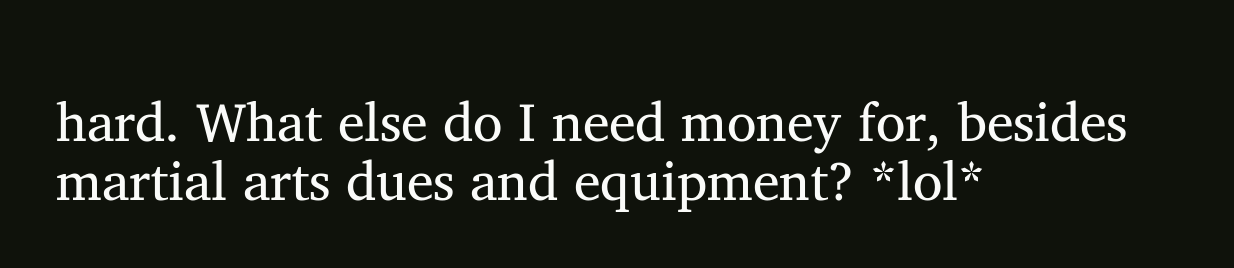hard. What else do I need money for, besides martial arts dues and equipment? *lol*